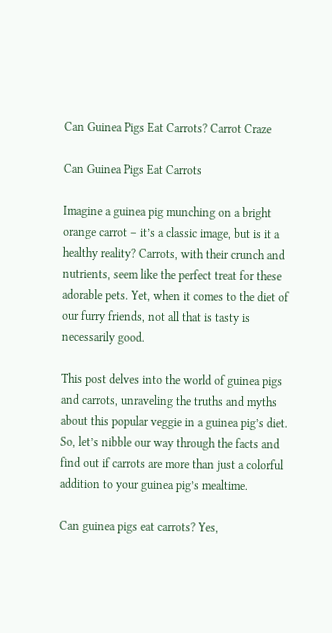Can Guinea Pigs Eat Carrots? Carrot Craze

Can Guinea Pigs Eat Carrots

Imagine a guinea pig munching on a bright orange carrot – it’s a classic image, but is it a healthy reality? Carrots, with their crunch and nutrients, seem like the perfect treat for these adorable pets. Yet, when it comes to the diet of our furry friends, not all that is tasty is necessarily good.

This post delves into the world of guinea pigs and carrots, unraveling the truths and myths about this popular veggie in a guinea pig’s diet. So, let’s nibble our way through the facts and find out if carrots are more than just a colorful addition to your guinea pig’s mealtime.

Can guinea pigs eat carrots? Yes,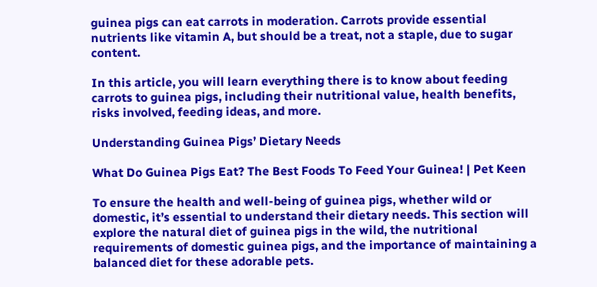guinea pigs can eat carrots in moderation. Carrots provide essential nutrients like vitamin A, but should be a treat, not a staple, due to sugar content.

In this article, you will learn everything there is to know about feeding carrots to guinea pigs, including their nutritional value, health benefits, risks involved, feeding ideas, and more.

Understanding Guinea Pigs’ Dietary Needs

What Do Guinea Pigs Eat? The Best Foods To Feed Your Guinea! | Pet Keen

To ensure the health and well-being of guinea pigs, whether wild or domestic, it’s essential to understand their dietary needs. This section will explore the natural diet of guinea pigs in the wild, the nutritional requirements of domestic guinea pigs, and the importance of maintaining a balanced diet for these adorable pets.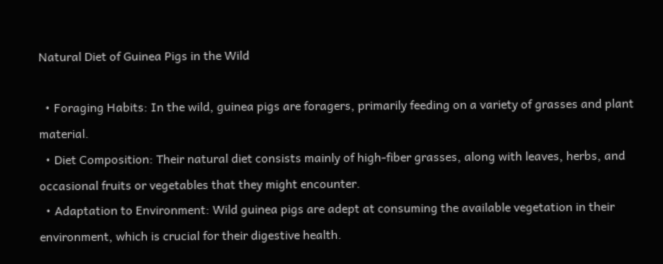Natural Diet of Guinea Pigs in the Wild

  • Foraging Habits: In the wild, guinea pigs are foragers, primarily feeding on a variety of grasses and plant material.
  • Diet Composition: Their natural diet consists mainly of high-fiber grasses, along with leaves, herbs, and occasional fruits or vegetables that they might encounter.
  • Adaptation to Environment: Wild guinea pigs are adept at consuming the available vegetation in their environment, which is crucial for their digestive health.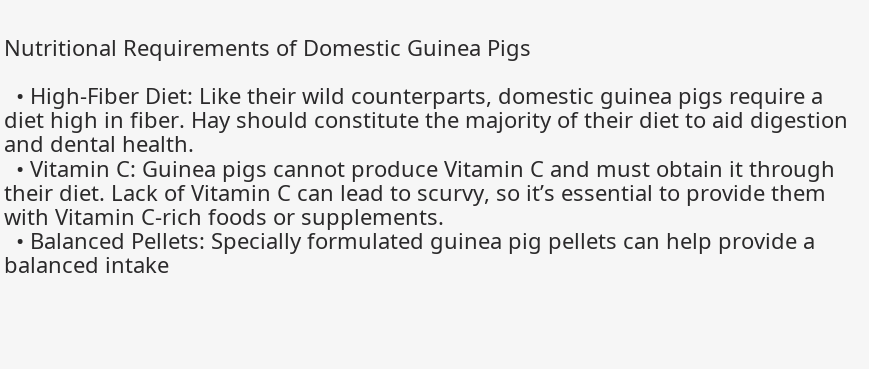Nutritional Requirements of Domestic Guinea Pigs

  • High-Fiber Diet: Like their wild counterparts, domestic guinea pigs require a diet high in fiber. Hay should constitute the majority of their diet to aid digestion and dental health.
  • Vitamin C: Guinea pigs cannot produce Vitamin C and must obtain it through their diet. Lack of Vitamin C can lead to scurvy, so it’s essential to provide them with Vitamin C-rich foods or supplements.
  • Balanced Pellets: Specially formulated guinea pig pellets can help provide a balanced intake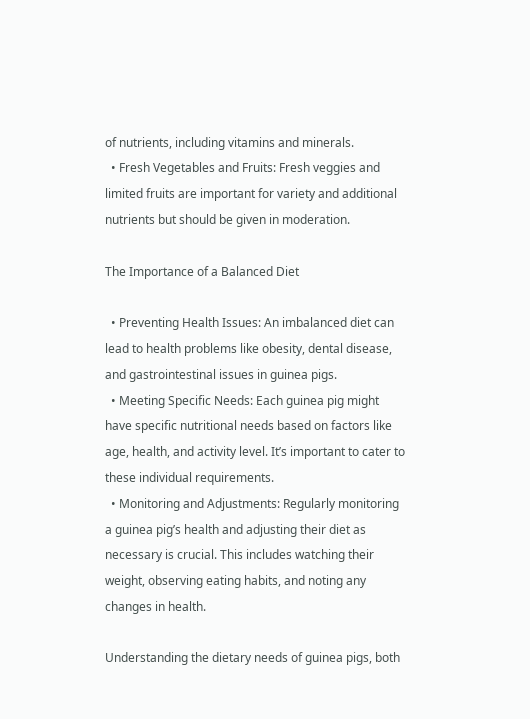of nutrients, including vitamins and minerals.
  • Fresh Vegetables and Fruits: Fresh veggies and limited fruits are important for variety and additional nutrients but should be given in moderation.

The Importance of a Balanced Diet

  • Preventing Health Issues: An imbalanced diet can lead to health problems like obesity, dental disease, and gastrointestinal issues in guinea pigs.
  • Meeting Specific Needs: Each guinea pig might have specific nutritional needs based on factors like age, health, and activity level. It’s important to cater to these individual requirements.
  • Monitoring and Adjustments: Regularly monitoring a guinea pig’s health and adjusting their diet as necessary is crucial. This includes watching their weight, observing eating habits, and noting any changes in health.

Understanding the dietary needs of guinea pigs, both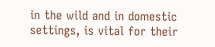in the wild and in domestic settings, is vital for their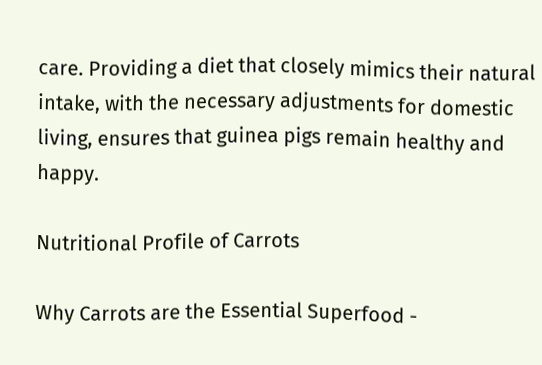care. Providing a diet that closely mimics their natural intake, with the necessary adjustments for domestic living, ensures that guinea pigs remain healthy and happy.

Nutritional Profile of Carrots

Why Carrots are the Essential Superfood -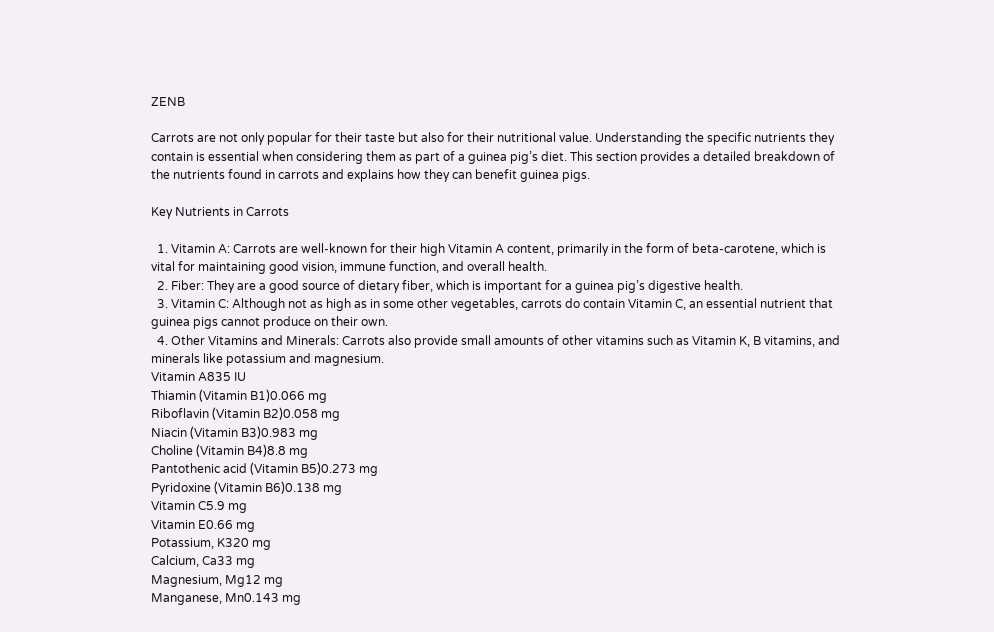ZENB

Carrots are not only popular for their taste but also for their nutritional value. Understanding the specific nutrients they contain is essential when considering them as part of a guinea pig’s diet. This section provides a detailed breakdown of the nutrients found in carrots and explains how they can benefit guinea pigs.

Key Nutrients in Carrots

  1. Vitamin A: Carrots are well-known for their high Vitamin A content, primarily in the form of beta-carotene, which is vital for maintaining good vision, immune function, and overall health.
  2. Fiber: They are a good source of dietary fiber, which is important for a guinea pig’s digestive health.
  3. Vitamin C: Although not as high as in some other vegetables, carrots do contain Vitamin C, an essential nutrient that guinea pigs cannot produce on their own.
  4. Other Vitamins and Minerals: Carrots also provide small amounts of other vitamins such as Vitamin K, B vitamins, and minerals like potassium and magnesium.
Vitamin A835 IU
Thiamin (Vitamin B1)0.066 mg
Riboflavin (Vitamin B2)0.058 mg
Niacin (Vitamin B3)0.983 mg
Choline (Vitamin B4)8.8 mg
Pantothenic acid (Vitamin B5)0.273 mg
Pyridoxine (Vitamin B6)0.138 mg
Vitamin C5.9 mg
Vitamin E0.66 mg
Potassium, K320 mg
Calcium, Ca33 mg
Magnesium, Mg12 mg
Manganese, Mn0.143 mg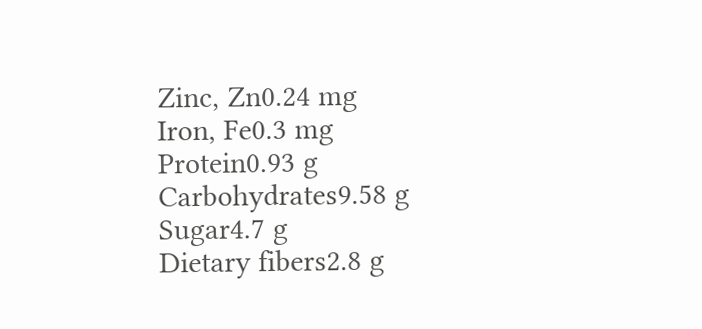Zinc, Zn0.24 mg
Iron, Fe0.3 mg
Protein0.93 g
Carbohydrates9.58 g
Sugar4.7 g
Dietary fibers2.8 g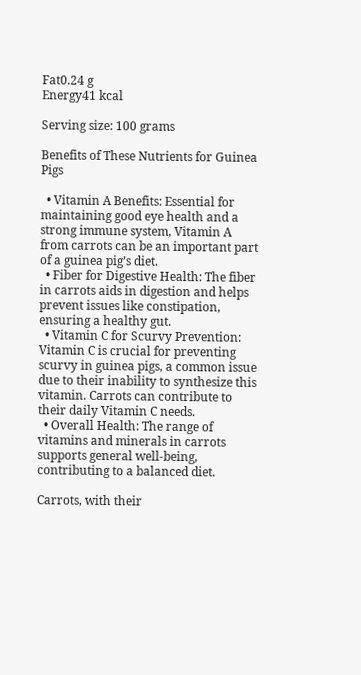Fat0.24 g
Energy41 kcal

Serving size: 100 grams

Benefits of These Nutrients for Guinea Pigs

  • Vitamin A Benefits: Essential for maintaining good eye health and a strong immune system, Vitamin A from carrots can be an important part of a guinea pig’s diet.
  • Fiber for Digestive Health: The fiber in carrots aids in digestion and helps prevent issues like constipation, ensuring a healthy gut.
  • Vitamin C for Scurvy Prevention: Vitamin C is crucial for preventing scurvy in guinea pigs, a common issue due to their inability to synthesize this vitamin. Carrots can contribute to their daily Vitamin C needs.
  • Overall Health: The range of vitamins and minerals in carrots supports general well-being, contributing to a balanced diet.

Carrots, with their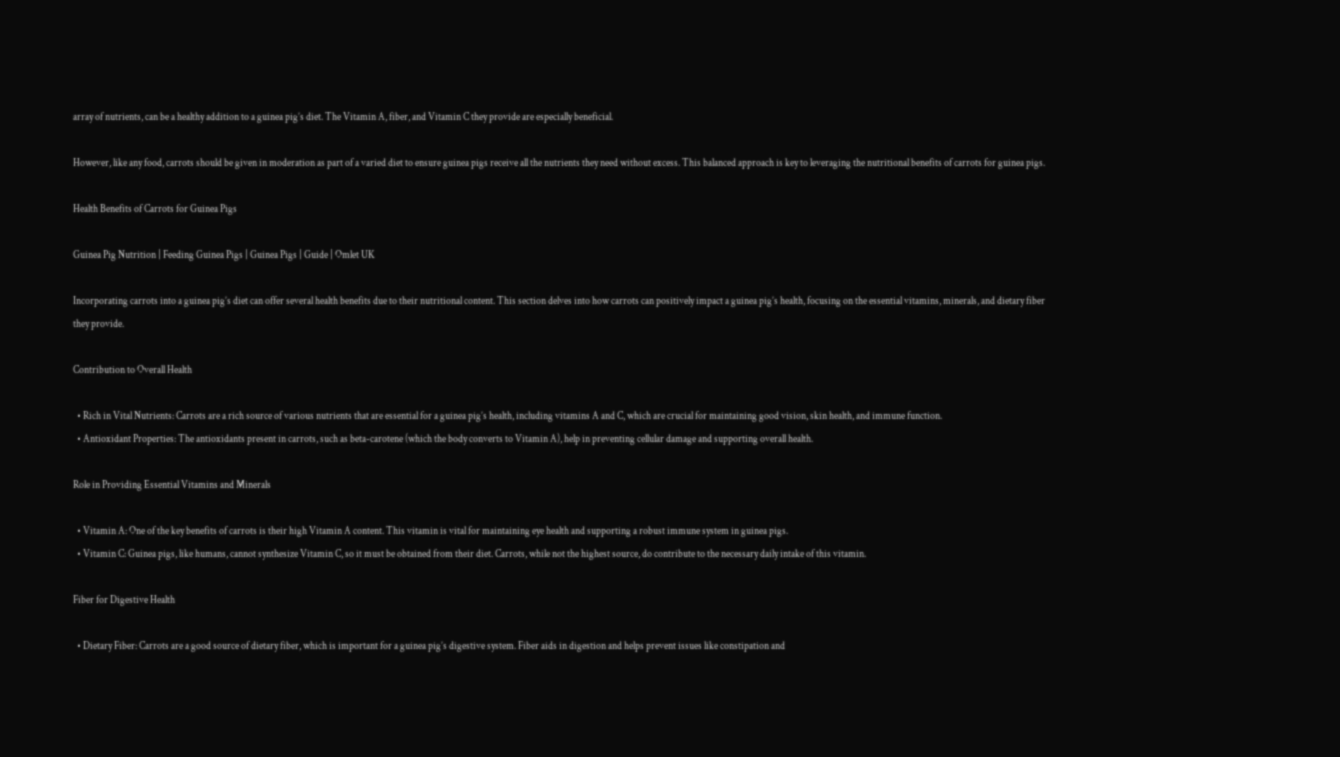array of nutrients, can be a healthy addition to a guinea pig’s diet. The Vitamin A, fiber, and Vitamin C they provide are especially beneficial.

However, like any food, carrots should be given in moderation as part of a varied diet to ensure guinea pigs receive all the nutrients they need without excess. This balanced approach is key to leveraging the nutritional benefits of carrots for guinea pigs.

Health Benefits of Carrots for Guinea Pigs

Guinea Pig Nutrition | Feeding Guinea Pigs | Guinea Pigs | Guide | Omlet UK

Incorporating carrots into a guinea pig’s diet can offer several health benefits due to their nutritional content. This section delves into how carrots can positively impact a guinea pig’s health, focusing on the essential vitamins, minerals, and dietary fiber they provide.

Contribution to Overall Health

  • Rich in Vital Nutrients: Carrots are a rich source of various nutrients that are essential for a guinea pig’s health, including vitamins A and C, which are crucial for maintaining good vision, skin health, and immune function.
  • Antioxidant Properties: The antioxidants present in carrots, such as beta-carotene (which the body converts to Vitamin A), help in preventing cellular damage and supporting overall health.

Role in Providing Essential Vitamins and Minerals

  • Vitamin A: One of the key benefits of carrots is their high Vitamin A content. This vitamin is vital for maintaining eye health and supporting a robust immune system in guinea pigs.
  • Vitamin C: Guinea pigs, like humans, cannot synthesize Vitamin C, so it must be obtained from their diet. Carrots, while not the highest source, do contribute to the necessary daily intake of this vitamin.

Fiber for Digestive Health

  • Dietary Fiber: Carrots are a good source of dietary fiber, which is important for a guinea pig’s digestive system. Fiber aids in digestion and helps prevent issues like constipation and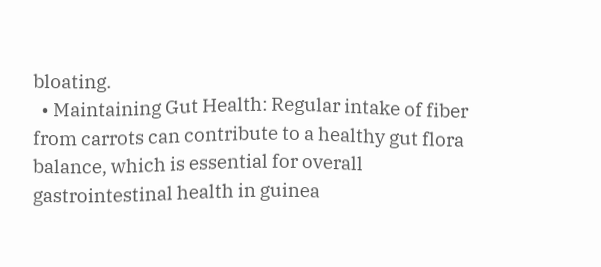bloating.
  • Maintaining Gut Health: Regular intake of fiber from carrots can contribute to a healthy gut flora balance, which is essential for overall gastrointestinal health in guinea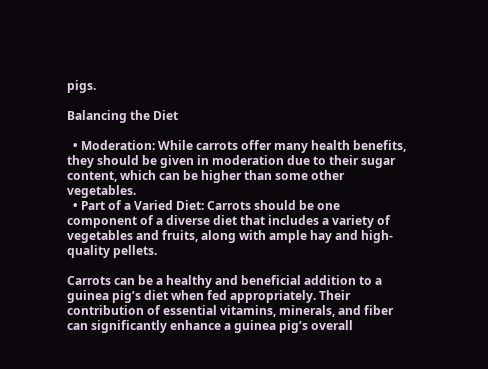pigs.

Balancing the Diet

  • Moderation: While carrots offer many health benefits, they should be given in moderation due to their sugar content, which can be higher than some other vegetables.
  • Part of a Varied Diet: Carrots should be one component of a diverse diet that includes a variety of vegetables and fruits, along with ample hay and high-quality pellets.

Carrots can be a healthy and beneficial addition to a guinea pig’s diet when fed appropriately. Their contribution of essential vitamins, minerals, and fiber can significantly enhance a guinea pig’s overall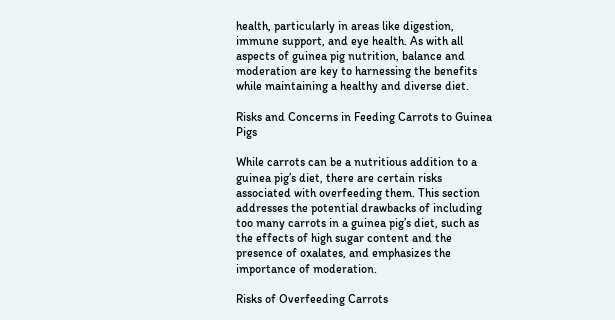health, particularly in areas like digestion, immune support, and eye health. As with all aspects of guinea pig nutrition, balance and moderation are key to harnessing the benefits while maintaining a healthy and diverse diet.

Risks and Concerns in Feeding Carrots to Guinea Pigs

While carrots can be a nutritious addition to a guinea pig’s diet, there are certain risks associated with overfeeding them. This section addresses the potential drawbacks of including too many carrots in a guinea pig’s diet, such as the effects of high sugar content and the presence of oxalates, and emphasizes the importance of moderation.

Risks of Overfeeding Carrots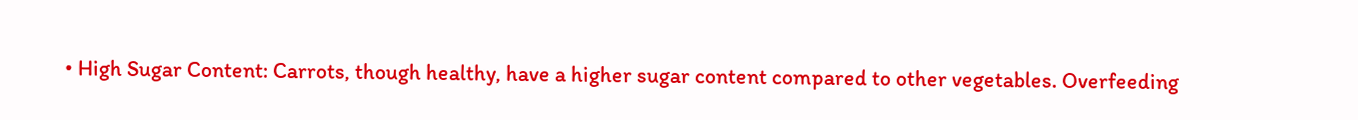• High Sugar Content: Carrots, though healthy, have a higher sugar content compared to other vegetables. Overfeeding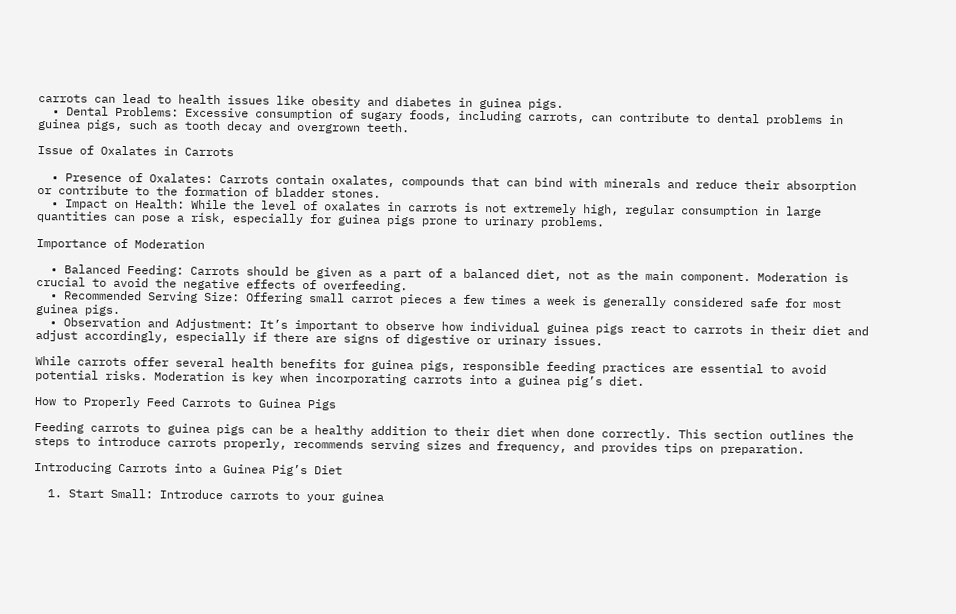carrots can lead to health issues like obesity and diabetes in guinea pigs.
  • Dental Problems: Excessive consumption of sugary foods, including carrots, can contribute to dental problems in guinea pigs, such as tooth decay and overgrown teeth.

Issue of Oxalates in Carrots

  • Presence of Oxalates: Carrots contain oxalates, compounds that can bind with minerals and reduce their absorption or contribute to the formation of bladder stones.
  • Impact on Health: While the level of oxalates in carrots is not extremely high, regular consumption in large quantities can pose a risk, especially for guinea pigs prone to urinary problems.

Importance of Moderation

  • Balanced Feeding: Carrots should be given as a part of a balanced diet, not as the main component. Moderation is crucial to avoid the negative effects of overfeeding.
  • Recommended Serving Size: Offering small carrot pieces a few times a week is generally considered safe for most guinea pigs.
  • Observation and Adjustment: It’s important to observe how individual guinea pigs react to carrots in their diet and adjust accordingly, especially if there are signs of digestive or urinary issues.

While carrots offer several health benefits for guinea pigs, responsible feeding practices are essential to avoid potential risks. Moderation is key when incorporating carrots into a guinea pig’s diet.

How to Properly Feed Carrots to Guinea Pigs

Feeding carrots to guinea pigs can be a healthy addition to their diet when done correctly. This section outlines the steps to introduce carrots properly, recommends serving sizes and frequency, and provides tips on preparation.

Introducing Carrots into a Guinea Pig’s Diet

  1. Start Small: Introduce carrots to your guinea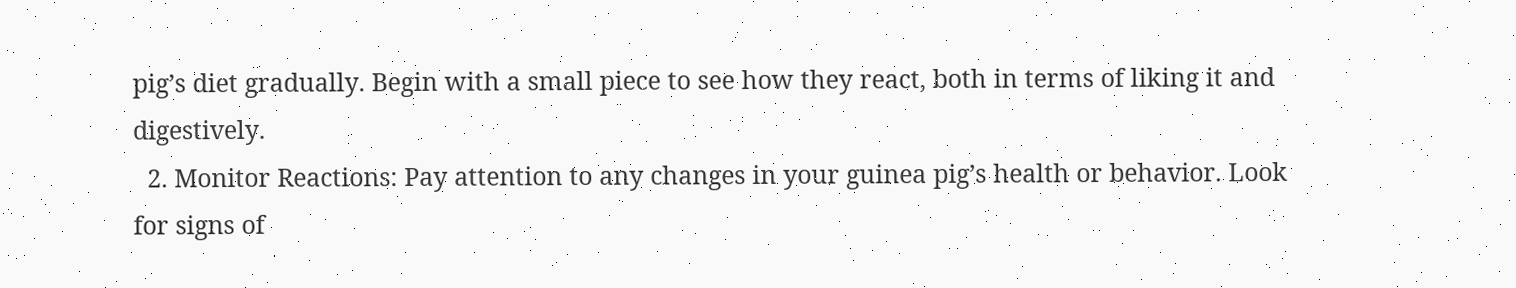pig’s diet gradually. Begin with a small piece to see how they react, both in terms of liking it and digestively.
  2. Monitor Reactions: Pay attention to any changes in your guinea pig’s health or behavior. Look for signs of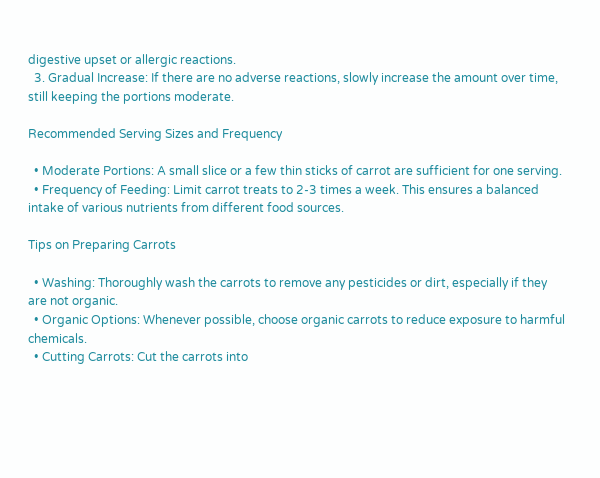digestive upset or allergic reactions.
  3. Gradual Increase: If there are no adverse reactions, slowly increase the amount over time, still keeping the portions moderate.

Recommended Serving Sizes and Frequency

  • Moderate Portions: A small slice or a few thin sticks of carrot are sufficient for one serving.
  • Frequency of Feeding: Limit carrot treats to 2-3 times a week. This ensures a balanced intake of various nutrients from different food sources.

Tips on Preparing Carrots

  • Washing: Thoroughly wash the carrots to remove any pesticides or dirt, especially if they are not organic.
  • Organic Options: Whenever possible, choose organic carrots to reduce exposure to harmful chemicals.
  • Cutting Carrots: Cut the carrots into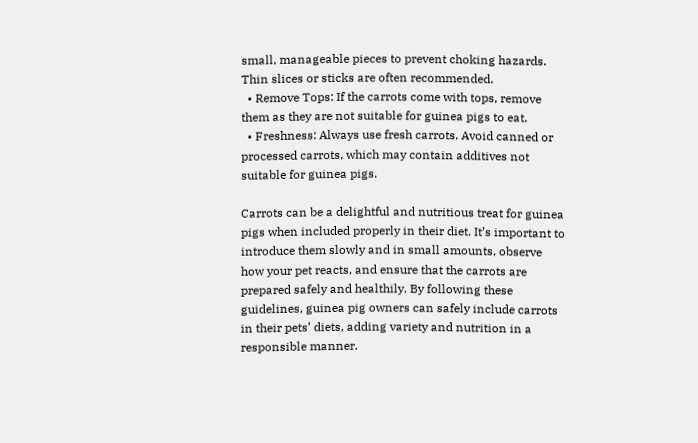small, manageable pieces to prevent choking hazards. Thin slices or sticks are often recommended.
  • Remove Tops: If the carrots come with tops, remove them as they are not suitable for guinea pigs to eat.
  • Freshness: Always use fresh carrots. Avoid canned or processed carrots, which may contain additives not suitable for guinea pigs.

Carrots can be a delightful and nutritious treat for guinea pigs when included properly in their diet. It’s important to introduce them slowly and in small amounts, observe how your pet reacts, and ensure that the carrots are prepared safely and healthily. By following these guidelines, guinea pig owners can safely include carrots in their pets’ diets, adding variety and nutrition in a responsible manner.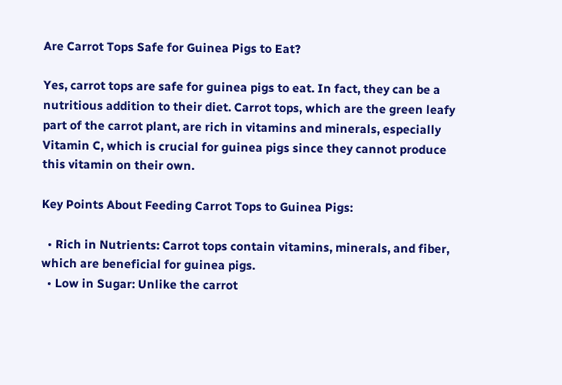Are Carrot Tops Safe for Guinea Pigs to Eat?

Yes, carrot tops are safe for guinea pigs to eat. In fact, they can be a nutritious addition to their diet. Carrot tops, which are the green leafy part of the carrot plant, are rich in vitamins and minerals, especially Vitamin C, which is crucial for guinea pigs since they cannot produce this vitamin on their own.

Key Points About Feeding Carrot Tops to Guinea Pigs:

  • Rich in Nutrients: Carrot tops contain vitamins, minerals, and fiber, which are beneficial for guinea pigs.
  • Low in Sugar: Unlike the carrot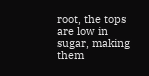root, the tops are low in sugar, making them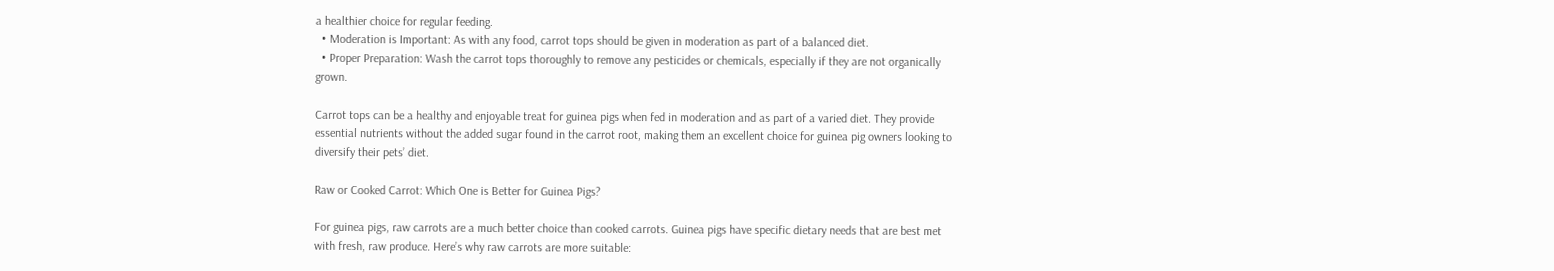a healthier choice for regular feeding.
  • Moderation is Important: As with any food, carrot tops should be given in moderation as part of a balanced diet.
  • Proper Preparation: Wash the carrot tops thoroughly to remove any pesticides or chemicals, especially if they are not organically grown.

Carrot tops can be a healthy and enjoyable treat for guinea pigs when fed in moderation and as part of a varied diet. They provide essential nutrients without the added sugar found in the carrot root, making them an excellent choice for guinea pig owners looking to diversify their pets’ diet.

Raw or Cooked Carrot: Which One is Better for Guinea Pigs?

For guinea pigs, raw carrots are a much better choice than cooked carrots. Guinea pigs have specific dietary needs that are best met with fresh, raw produce. Here’s why raw carrots are more suitable: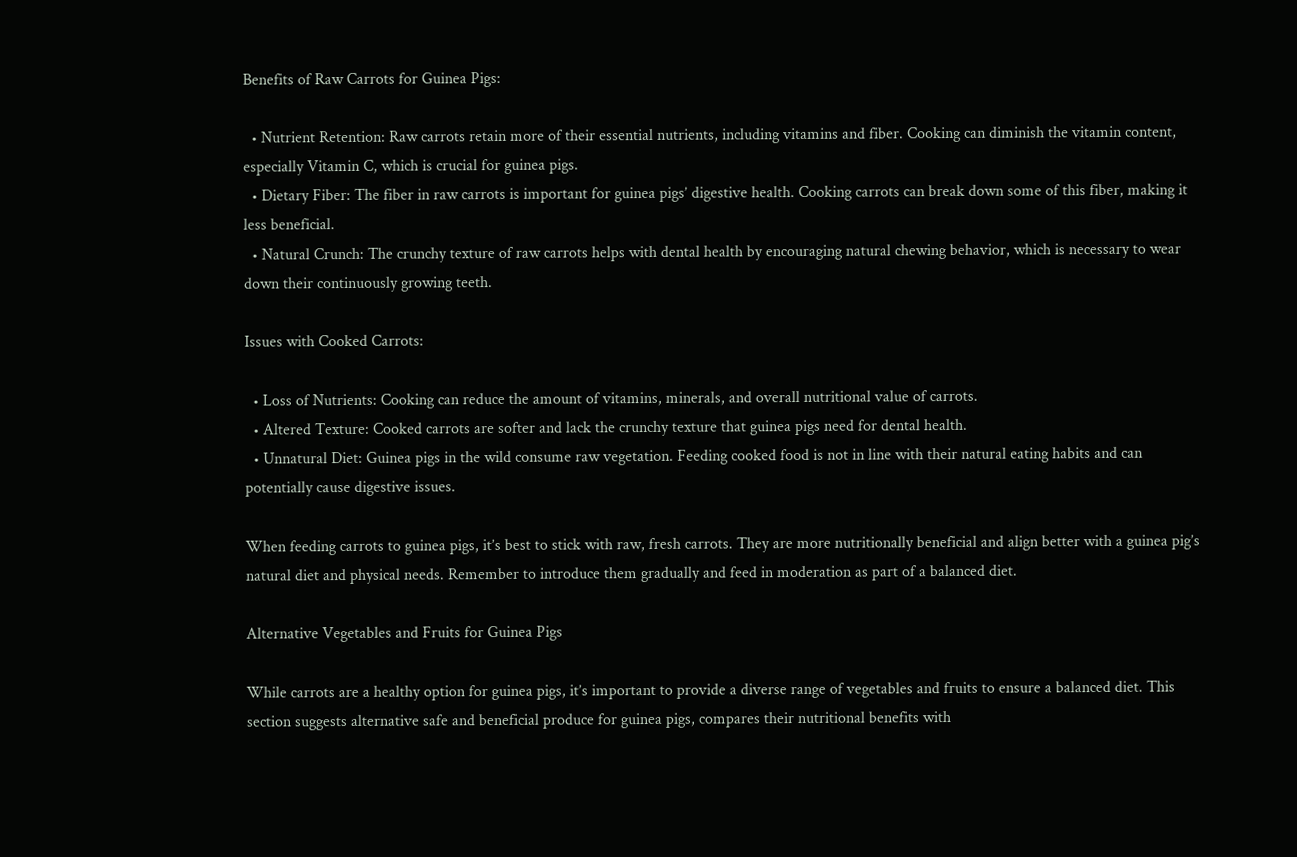Benefits of Raw Carrots for Guinea Pigs:

  • Nutrient Retention: Raw carrots retain more of their essential nutrients, including vitamins and fiber. Cooking can diminish the vitamin content, especially Vitamin C, which is crucial for guinea pigs.
  • Dietary Fiber: The fiber in raw carrots is important for guinea pigs’ digestive health. Cooking carrots can break down some of this fiber, making it less beneficial.
  • Natural Crunch: The crunchy texture of raw carrots helps with dental health by encouraging natural chewing behavior, which is necessary to wear down their continuously growing teeth.

Issues with Cooked Carrots:

  • Loss of Nutrients: Cooking can reduce the amount of vitamins, minerals, and overall nutritional value of carrots.
  • Altered Texture: Cooked carrots are softer and lack the crunchy texture that guinea pigs need for dental health.
  • Unnatural Diet: Guinea pigs in the wild consume raw vegetation. Feeding cooked food is not in line with their natural eating habits and can potentially cause digestive issues.

When feeding carrots to guinea pigs, it’s best to stick with raw, fresh carrots. They are more nutritionally beneficial and align better with a guinea pig’s natural diet and physical needs. Remember to introduce them gradually and feed in moderation as part of a balanced diet.

Alternative Vegetables and Fruits for Guinea Pigs

While carrots are a healthy option for guinea pigs, it’s important to provide a diverse range of vegetables and fruits to ensure a balanced diet. This section suggests alternative safe and beneficial produce for guinea pigs, compares their nutritional benefits with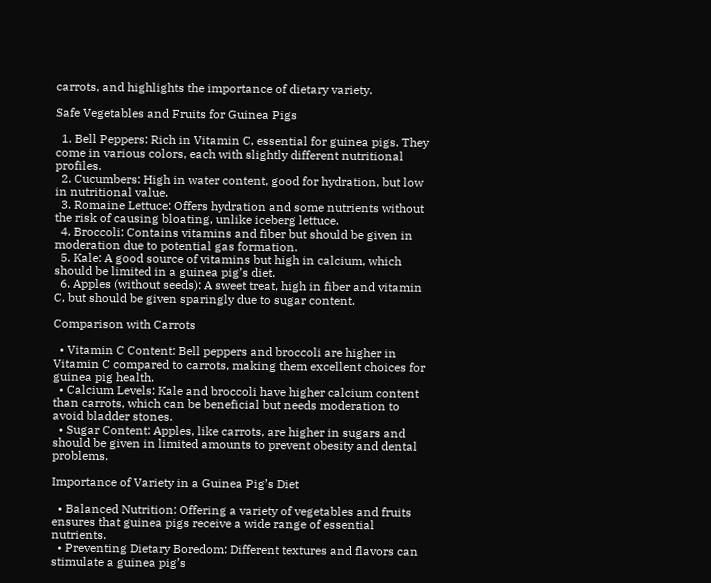carrots, and highlights the importance of dietary variety.

Safe Vegetables and Fruits for Guinea Pigs

  1. Bell Peppers: Rich in Vitamin C, essential for guinea pigs. They come in various colors, each with slightly different nutritional profiles.
  2. Cucumbers: High in water content, good for hydration, but low in nutritional value.
  3. Romaine Lettuce: Offers hydration and some nutrients without the risk of causing bloating, unlike iceberg lettuce.
  4. Broccoli: Contains vitamins and fiber but should be given in moderation due to potential gas formation.
  5. Kale: A good source of vitamins but high in calcium, which should be limited in a guinea pig’s diet.
  6. Apples (without seeds): A sweet treat, high in fiber and vitamin C, but should be given sparingly due to sugar content.

Comparison with Carrots

  • Vitamin C Content: Bell peppers and broccoli are higher in Vitamin C compared to carrots, making them excellent choices for guinea pig health.
  • Calcium Levels: Kale and broccoli have higher calcium content than carrots, which can be beneficial but needs moderation to avoid bladder stones.
  • Sugar Content: Apples, like carrots, are higher in sugars and should be given in limited amounts to prevent obesity and dental problems.

Importance of Variety in a Guinea Pig’s Diet

  • Balanced Nutrition: Offering a variety of vegetables and fruits ensures that guinea pigs receive a wide range of essential nutrients.
  • Preventing Dietary Boredom: Different textures and flavors can stimulate a guinea pig’s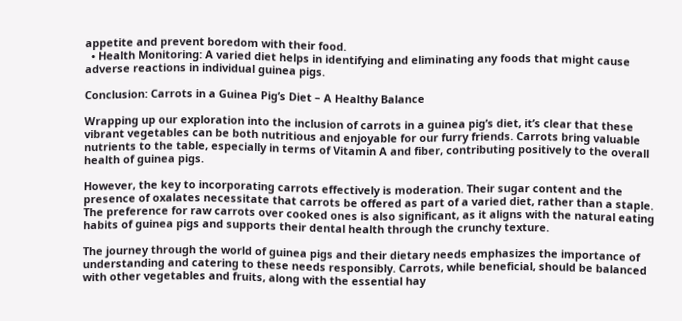appetite and prevent boredom with their food.
  • Health Monitoring: A varied diet helps in identifying and eliminating any foods that might cause adverse reactions in individual guinea pigs.

Conclusion: Carrots in a Guinea Pig’s Diet – A Healthy Balance

Wrapping up our exploration into the inclusion of carrots in a guinea pig’s diet, it’s clear that these vibrant vegetables can be both nutritious and enjoyable for our furry friends. Carrots bring valuable nutrients to the table, especially in terms of Vitamin A and fiber, contributing positively to the overall health of guinea pigs.

However, the key to incorporating carrots effectively is moderation. Their sugar content and the presence of oxalates necessitate that carrots be offered as part of a varied diet, rather than a staple. The preference for raw carrots over cooked ones is also significant, as it aligns with the natural eating habits of guinea pigs and supports their dental health through the crunchy texture.

The journey through the world of guinea pigs and their dietary needs emphasizes the importance of understanding and catering to these needs responsibly. Carrots, while beneficial, should be balanced with other vegetables and fruits, along with the essential hay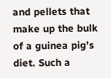and pellets that make up the bulk of a guinea pig’s diet. Such a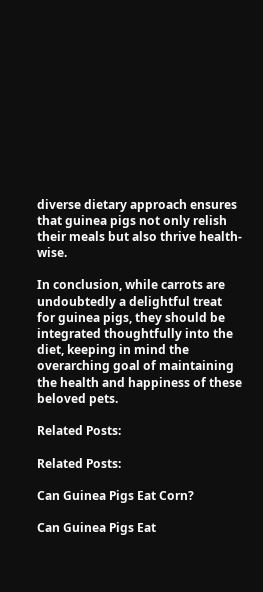diverse dietary approach ensures that guinea pigs not only relish their meals but also thrive health-wise.

In conclusion, while carrots are undoubtedly a delightful treat for guinea pigs, they should be integrated thoughtfully into the diet, keeping in mind the overarching goal of maintaining the health and happiness of these beloved pets.

Related Posts:

Related Posts:

Can Guinea Pigs Eat Corn?

Can Guinea Pigs Eat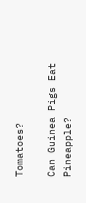Tomatoes?

Can Guinea Pigs Eat Pineapple?